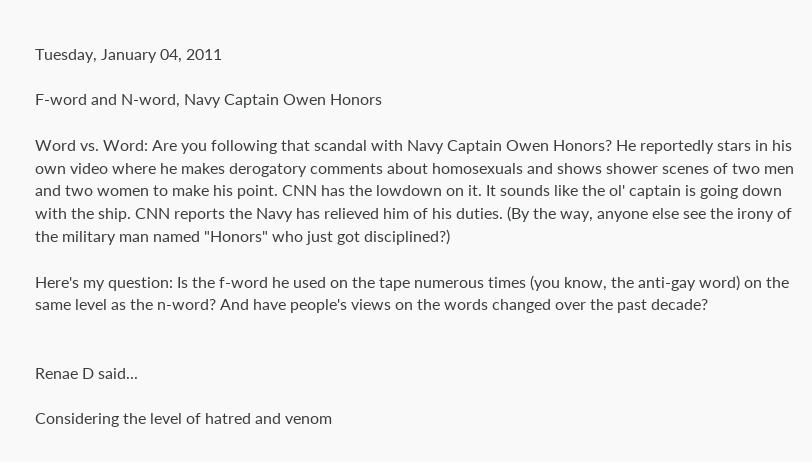Tuesday, January 04, 2011

F-word and N-word, Navy Captain Owen Honors

Word vs. Word: Are you following that scandal with Navy Captain Owen Honors? He reportedly stars in his own video where he makes derogatory comments about homosexuals and shows shower scenes of two men and two women to make his point. CNN has the lowdown on it. It sounds like the ol' captain is going down with the ship. CNN reports the Navy has relieved him of his duties. (By the way, anyone else see the irony of the military man named "Honors" who just got disciplined?)

Here's my question: Is the f-word he used on the tape numerous times (you know, the anti-gay word) on the same level as the n-word? And have people's views on the words changed over the past decade?


Renae D said...

Considering the level of hatred and venom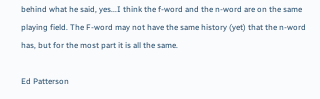behind what he said, yes...I think the f-word and the n-word are on the same playing field. The F-word may not have the same history (yet) that the n-word has, but for the most part it is all the same.

Ed Patterson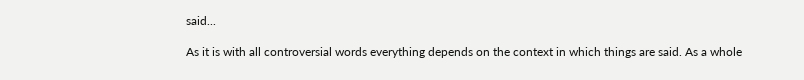said...

As it is with all controversial words everything depends on the context in which things are said. As a whole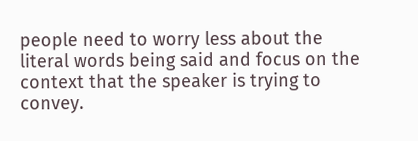people need to worry less about the literal words being said and focus on the context that the speaker is trying to convey.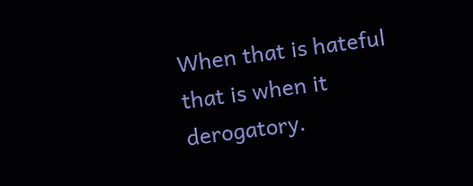When that is hateful that is when it derogatory.